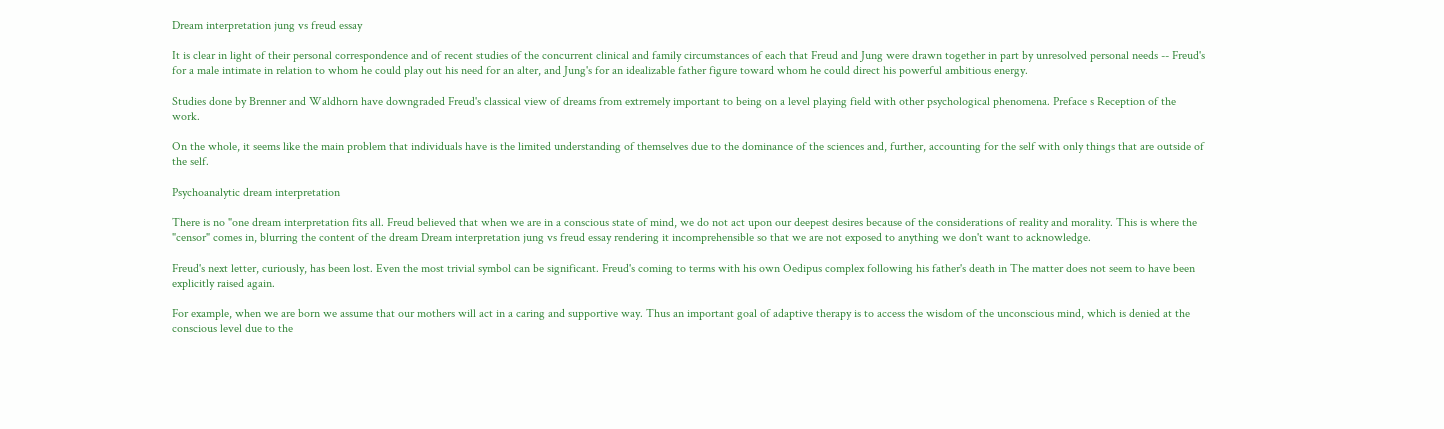Dream interpretation jung vs freud essay

It is clear in light of their personal correspondence and of recent studies of the concurrent clinical and family circumstances of each that Freud and Jung were drawn together in part by unresolved personal needs -- Freud's for a male intimate in relation to whom he could play out his need for an alter, and Jung's for an idealizable father figure toward whom he could direct his powerful ambitious energy.

Studies done by Brenner and Waldhorn have downgraded Freud's classical view of dreams from extremely important to being on a level playing field with other psychological phenomena. Preface s Reception of the work.

On the whole, it seems like the main problem that individuals have is the limited understanding of themselves due to the dominance of the sciences and, further, accounting for the self with only things that are outside of the self.

Psychoanalytic dream interpretation

There is no "one dream interpretation fits all. Freud believed that when we are in a conscious state of mind, we do not act upon our deepest desires because of the considerations of reality and morality. This is where the "censor" comes in, blurring the content of the dream Dream interpretation jung vs freud essay rendering it incomprehensible so that we are not exposed to anything we don't want to acknowledge.

Freud's next letter, curiously, has been lost. Even the most trivial symbol can be significant. Freud's coming to terms with his own Oedipus complex following his father's death in The matter does not seem to have been explicitly raised again.

For example, when we are born we assume that our mothers will act in a caring and supportive way. Thus an important goal of adaptive therapy is to access the wisdom of the unconscious mind, which is denied at the conscious level due to the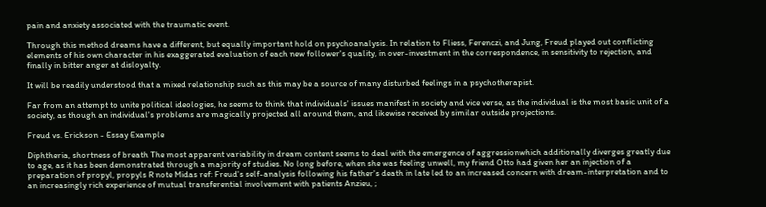pain and anxiety associated with the traumatic event.

Through this method dreams have a different, but equally important hold on psychoanalysis. In relation to Fliess, Ferenczi, and Jung, Freud played out conflicting elements of his own character in his exaggerated evaluation of each new follower's quality, in over-investment in the correspondence, in sensitivity to rejection, and finally in bitter anger at disloyalty.

It will be readily understood that a mixed relationship such as this may be a source of many disturbed feelings in a psychotherapist.

Far from an attempt to unite political ideologies, he seems to think that individuals' issues manifest in society and vice verse, as the individual is the most basic unit of a society, as though an individual's problems are magically projected all around them, and likewise received by similar outside projections.

Freud vs. Erickson - Essay Example

Diphtheria, shortness of breath The most apparent variability in dream content seems to deal with the emergence of aggressionwhich additionally diverges greatly due to age, as it has been demonstrated through a majority of studies. No long before, when she was feeling unwell, my friend Otto had given her an injection of a preparation of propyl, propyls R note Midas ref: Freud's self-analysis following his father's death in late led to an increased concern with dream-interpretation and to an increasingly rich experience of mutual transferential involvement with patients Anzieu, ;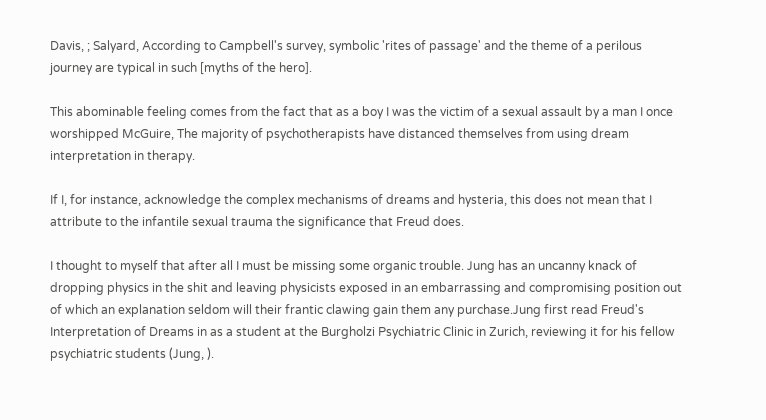Davis, ; Salyard, According to Campbell's survey, symbolic 'rites of passage' and the theme of a perilous journey are typical in such [myths of the hero].

This abominable feeling comes from the fact that as a boy I was the victim of a sexual assault by a man I once worshipped McGuire, The majority of psychotherapists have distanced themselves from using dream interpretation in therapy.

If I, for instance, acknowledge the complex mechanisms of dreams and hysteria, this does not mean that I attribute to the infantile sexual trauma the significance that Freud does.

I thought to myself that after all I must be missing some organic trouble. Jung has an uncanny knack of dropping physics in the shit and leaving physicists exposed in an embarrassing and compromising position out of which an explanation seldom will their frantic clawing gain them any purchase.Jung first read Freud's Interpretation of Dreams in as a student at the Burgholzi Psychiatric Clinic in Zurich, reviewing it for his fellow psychiatric students (Jung, ).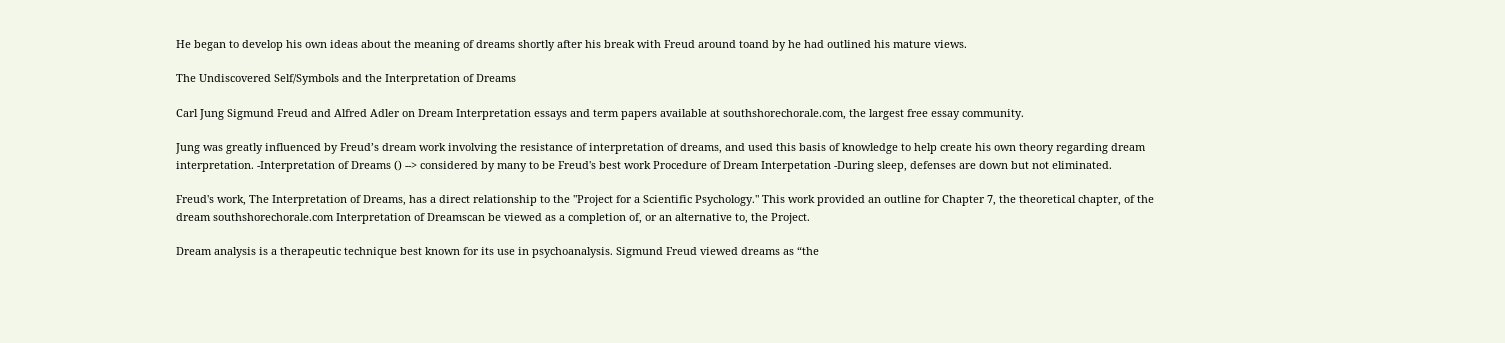He began to develop his own ideas about the meaning of dreams shortly after his break with Freud around toand by he had outlined his mature views.

The Undiscovered Self/Symbols and the Interpretation of Dreams

Carl Jung Sigmund Freud and Alfred Adler on Dream Interpretation essays and term papers available at southshorechorale.com, the largest free essay community.

Jung was greatly influenced by Freud’s dream work involving the resistance of interpretation of dreams, and used this basis of knowledge to help create his own theory regarding dream interpretation. -Interpretation of Dreams () --> considered by many to be Freud's best work Procedure of Dream Interpetation -During sleep, defenses are down but not eliminated.

Freud's work, The Interpretation of Dreams, has a direct relationship to the "Project for a Scientific Psychology." This work provided an outline for Chapter 7, the theoretical chapter, of the dream southshorechorale.com Interpretation of Dreamscan be viewed as a completion of, or an alternative to, the Project.

Dream analysis is a therapeutic technique best known for its use in psychoanalysis. Sigmund Freud viewed dreams as “the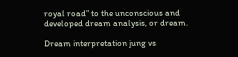royal road” to the unconscious and developed dream analysis, or dream.

Dream interpretation jung vs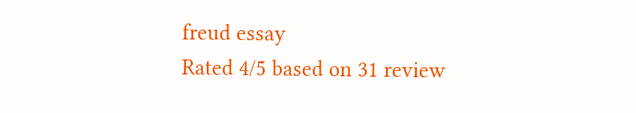freud essay
Rated 4/5 based on 31 review